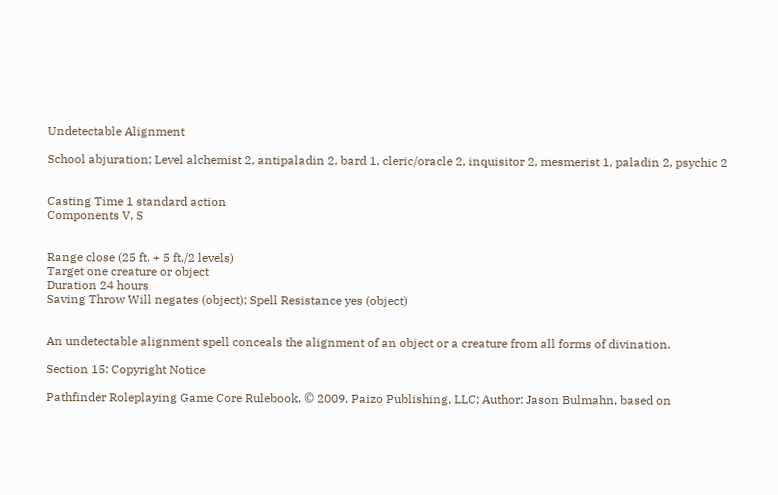Undetectable Alignment

School abjuration; Level alchemist 2, antipaladin 2, bard 1, cleric/oracle 2, inquisitor 2, mesmerist 1, paladin 2, psychic 2


Casting Time 1 standard action
Components V, S


Range close (25 ft. + 5 ft./2 levels)
Target one creature or object
Duration 24 hours
Saving Throw Will negates (object); Spell Resistance yes (object)


An undetectable alignment spell conceals the alignment of an object or a creature from all forms of divination.

Section 15: Copyright Notice

Pathfinder Roleplaying Game Core Rulebook. © 2009, Paizo Publishing, LLC; Author: Jason Bulmahn, based on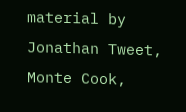material by Jonathan Tweet, Monte Cook,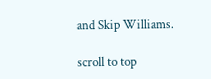and Skip Williams.

scroll to top